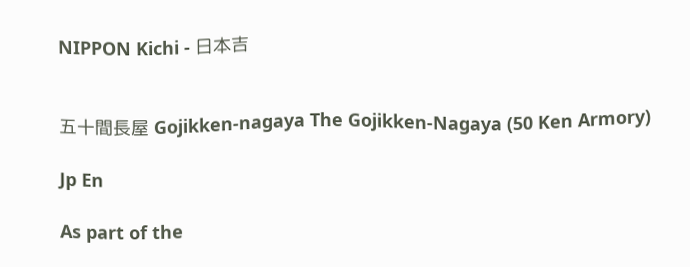NIPPON Kichi - 日本吉


五十間長屋 Gojikken-nagaya The Gojikken-Nagaya (50 Ken Armory)

Jp En

As part of the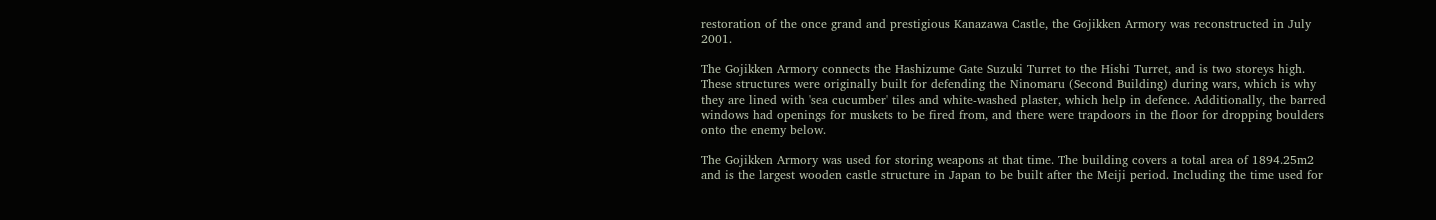restoration of the once grand and prestigious Kanazawa Castle, the Gojikken Armory was reconstructed in July 2001.

The Gojikken Armory connects the Hashizume Gate Suzuki Turret to the Hishi Turret, and is two storeys high. These structures were originally built for defending the Ninomaru (Second Building) during wars, which is why they are lined with 'sea cucumber' tiles and white-washed plaster, which help in defence. Additionally, the barred windows had openings for muskets to be fired from, and there were trapdoors in the floor for dropping boulders onto the enemy below.

The Gojikken Armory was used for storing weapons at that time. The building covers a total area of 1894.25m2 and is the largest wooden castle structure in Japan to be built after the Meiji period. Including the time used for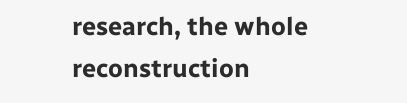research, the whole reconstruction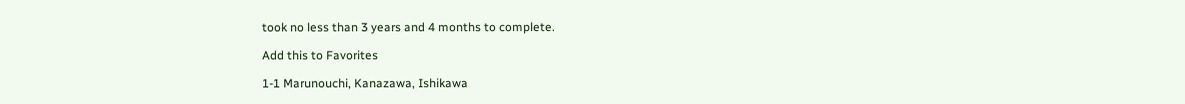took no less than 3 years and 4 months to complete.

Add this to Favorites

1-1 Marunouchi, Kanazawa, Ishikawa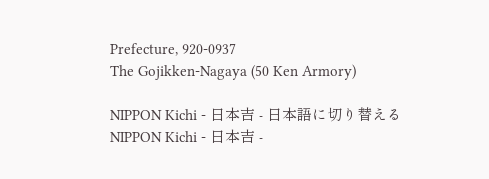Prefecture, 920-0937
The Gojikken-Nagaya (50 Ken Armory)

NIPPON Kichi - 日本吉 - 日本語に切り替える NIPPON Kichi - 日本吉 -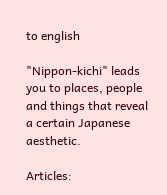to english

"Nippon-kichi" leads you to places, people and things that reveal a certain Japanese aesthetic.

Articles: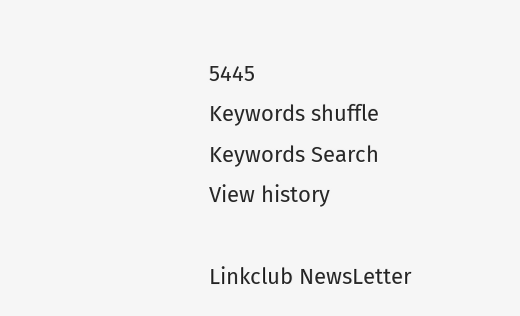5445
Keywords shuffle
Keywords Search
View history

Linkclub NewsLetter